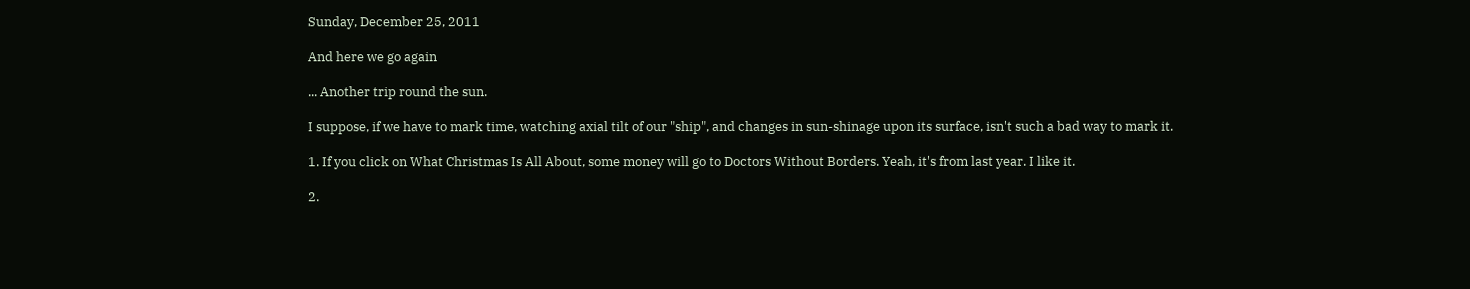Sunday, December 25, 2011

And here we go again

... Another trip round the sun.

I suppose, if we have to mark time, watching axial tilt of our "ship", and changes in sun-shinage upon its surface, isn't such a bad way to mark it.

1. If you click on What Christmas Is All About, some money will go to Doctors Without Borders. Yeah, it's from last year. I like it.

2.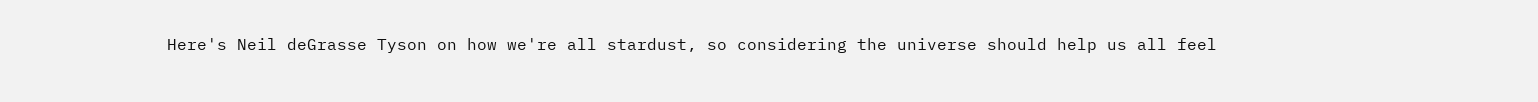Here's Neil deGrasse Tyson on how we're all stardust, so considering the universe should help us all feel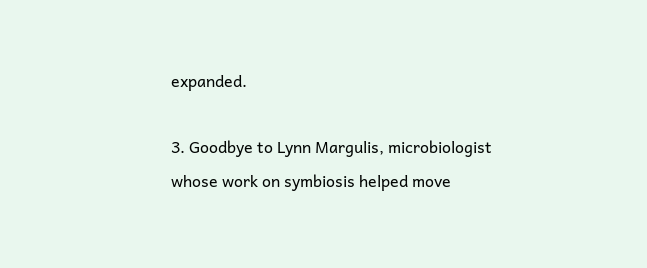expanded.

3. Goodbye to Lynn Margulis, microbiologist whose work on symbiosis helped move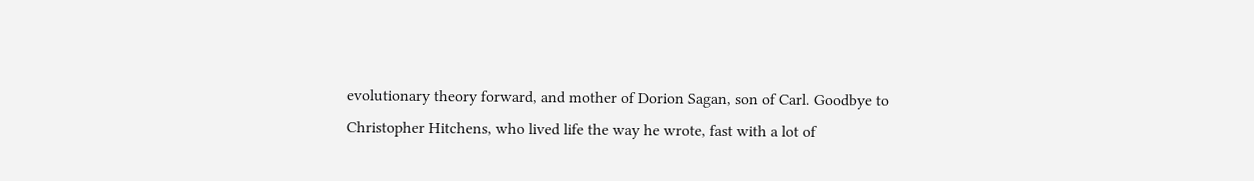evolutionary theory forward, and mother of Dorion Sagan, son of Carl. Goodbye to Christopher Hitchens, who lived life the way he wrote, fast with a lot of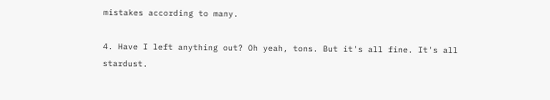mistakes according to many.

4. Have I left anything out? Oh yeah, tons. But it's all fine. It's all stardust.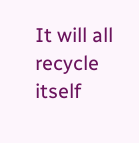It will all recycle itself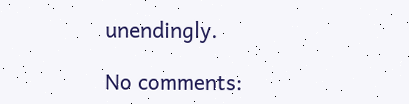unendingly.

No comments: